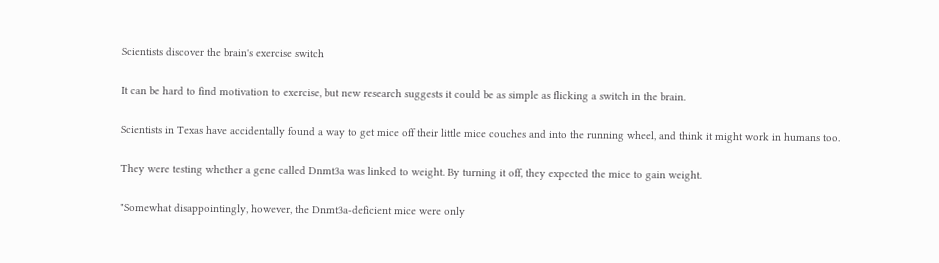Scientists discover the brain's exercise switch

It can be hard to find motivation to exercise, but new research suggests it could be as simple as flicking a switch in the brain.

Scientists in Texas have accidentally found a way to get mice off their little mice couches and into the running wheel, and think it might work in humans too.

They were testing whether a gene called Dnmt3a was linked to weight. By turning it off, they expected the mice to gain weight.

"Somewhat disappointingly, however, the Dnmt3a-deficient mice were only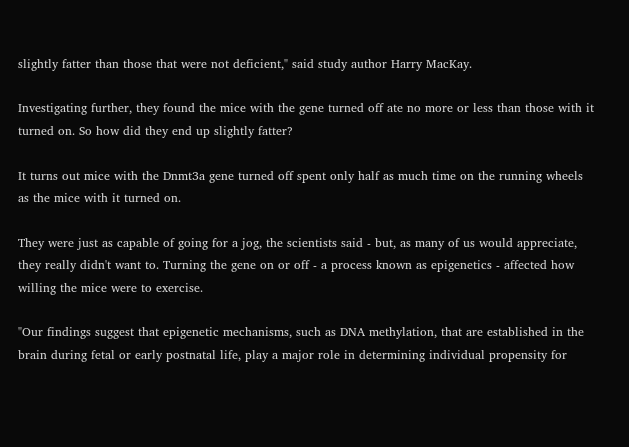slightly fatter than those that were not deficient," said study author Harry MacKay.

Investigating further, they found the mice with the gene turned off ate no more or less than those with it turned on. So how did they end up slightly fatter?

It turns out mice with the Dnmt3a gene turned off spent only half as much time on the running wheels as the mice with it turned on.

They were just as capable of going for a jog, the scientists said - but, as many of us would appreciate, they really didn't want to. Turning the gene on or off - a process known as epigenetics - affected how willing the mice were to exercise.

"Our findings suggest that epigenetic mechanisms, such as DNA methylation, that are established in the brain during fetal or early postnatal life, play a major role in determining individual propensity for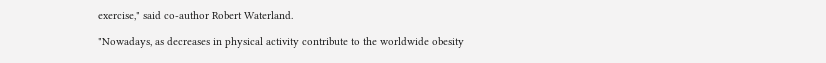exercise," said co-author Robert Waterland.

"Nowadays, as decreases in physical activity contribute to the worldwide obesity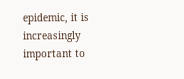epidemic, it is increasingly important to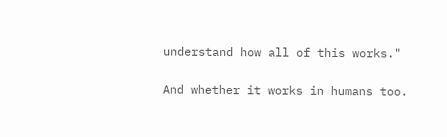understand how all of this works."

And whether it works in humans too.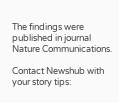The findings were published in journal Nature Communications.

Contact Newshub with your story tips: